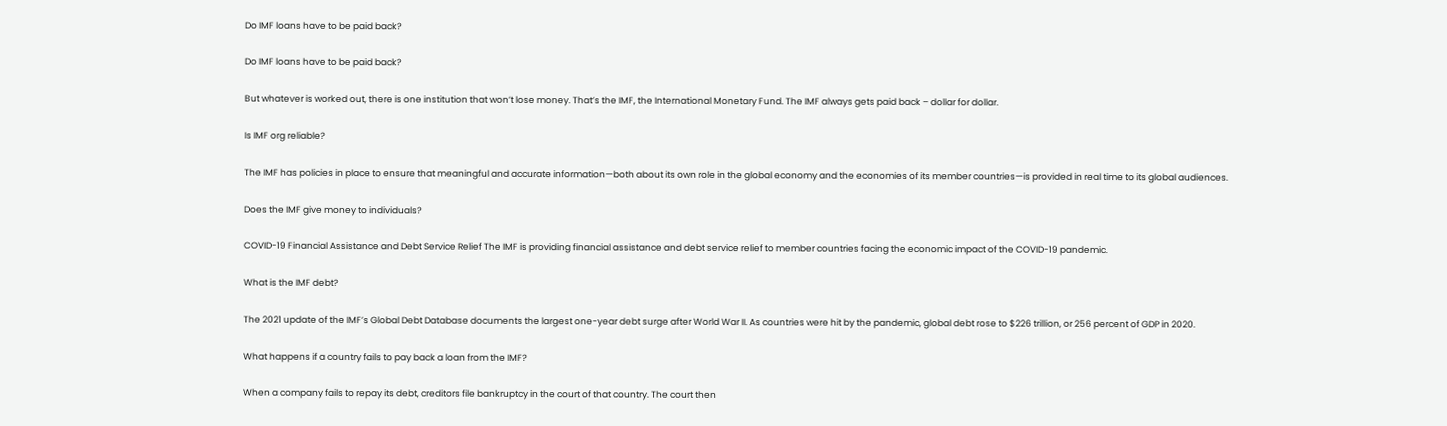Do IMF loans have to be paid back?

Do IMF loans have to be paid back?

But whatever is worked out, there is one institution that won’t lose money. That’s the IMF, the International Monetary Fund. The IMF always gets paid back – dollar for dollar.

Is IMF org reliable?

The IMF has policies in place to ensure that meaningful and accurate information—both about its own role in the global economy and the economies of its member countries—is provided in real time to its global audiences.

Does the IMF give money to individuals?

COVID-19 Financial Assistance and Debt Service Relief The IMF is providing financial assistance and debt service relief to member countries facing the economic impact of the COVID-19 pandemic.

What is the IMF debt?

The 2021 update of the IMF’s Global Debt Database documents the largest one-year debt surge after World War II. As countries were hit by the pandemic, global debt rose to $226 trillion, or 256 percent of GDP in 2020.

What happens if a country fails to pay back a loan from the IMF?

When a company fails to repay its debt, creditors file bankruptcy in the court of that country. The court then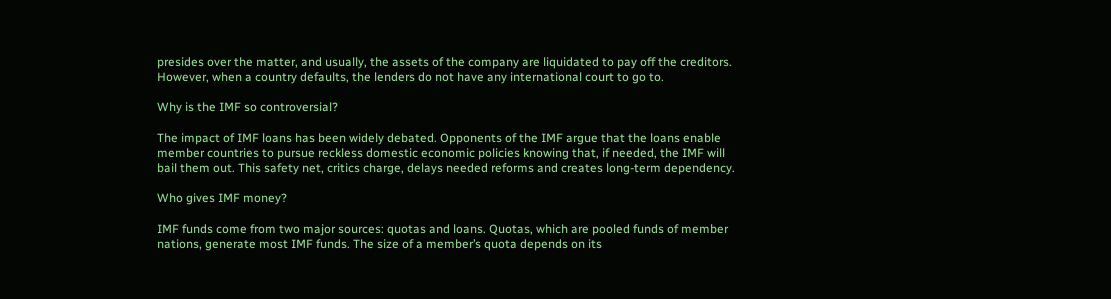presides over the matter, and usually, the assets of the company are liquidated to pay off the creditors. However, when a country defaults, the lenders do not have any international court to go to.

Why is the IMF so controversial?

The impact of IMF loans has been widely debated. Opponents of the IMF argue that the loans enable member countries to pursue reckless domestic economic policies knowing that, if needed, the IMF will bail them out. This safety net, critics charge, delays needed reforms and creates long-term dependency.

Who gives IMF money?

IMF funds come from two major sources: quotas and loans. Quotas, which are pooled funds of member nations, generate most IMF funds. The size of a member’s quota depends on its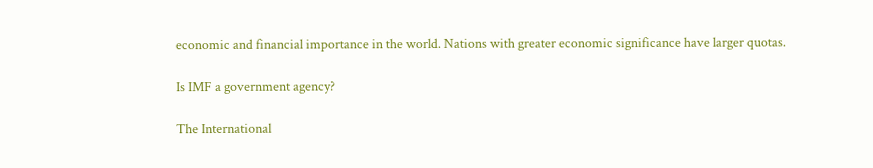economic and financial importance in the world. Nations with greater economic significance have larger quotas.

Is IMF a government agency?

The International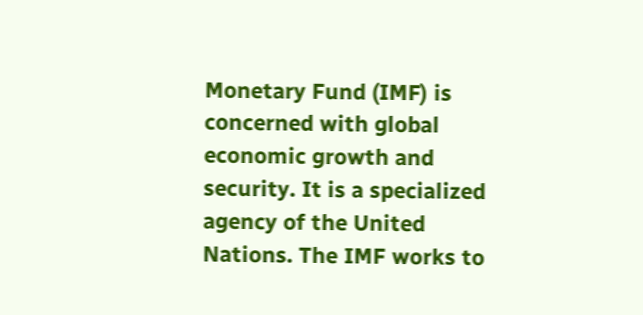Monetary Fund (IMF) is concerned with global economic growth and security. It is a specialized agency of the United Nations. The IMF works to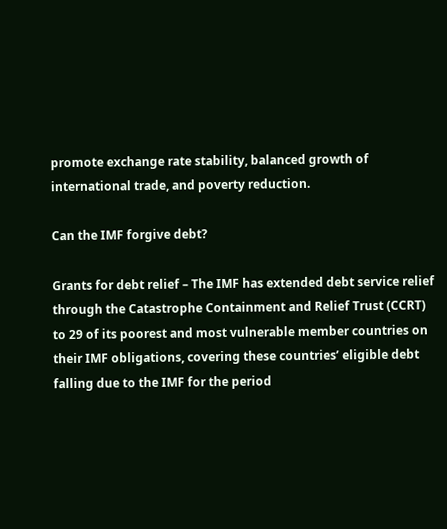promote exchange rate stability, balanced growth of international trade, and poverty reduction.

Can the IMF forgive debt?

Grants for debt relief – The IMF has extended debt service relief through the Catastrophe Containment and Relief Trust (CCRT) to 29 of its poorest and most vulnerable member countries on their IMF obligations, covering these countries’ eligible debt falling due to the IMF for the period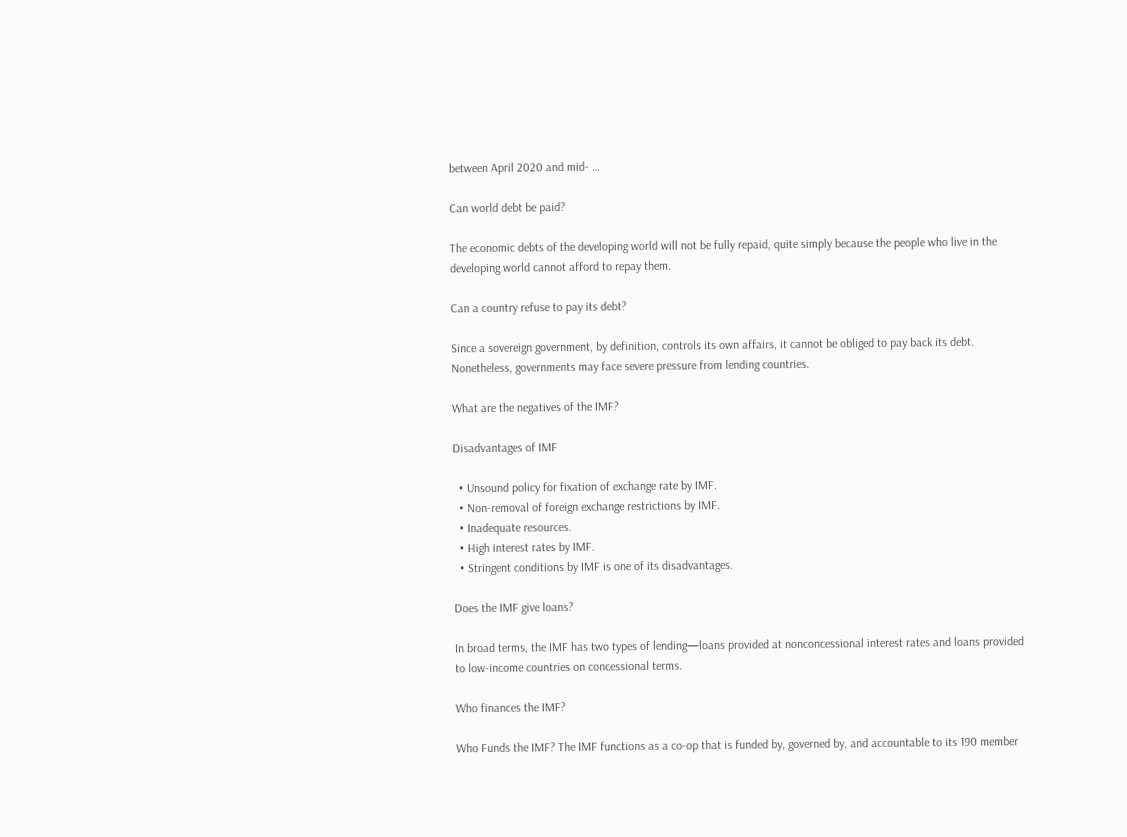between April 2020 and mid- …

Can world debt be paid?

The economic debts of the developing world will not be fully repaid, quite simply because the people who live in the developing world cannot afford to repay them.

Can a country refuse to pay its debt?

Since a sovereign government, by definition, controls its own affairs, it cannot be obliged to pay back its debt. Nonetheless, governments may face severe pressure from lending countries.

What are the negatives of the IMF?

Disadvantages of IMF

  • Unsound policy for fixation of exchange rate by IMF.
  • Non-removal of foreign exchange restrictions by IMF.
  • Inadequate resources.
  • High interest rates by IMF.
  • Stringent conditions by IMF is one of its disadvantages.

Does the IMF give loans?

In broad terms, the IMF has two types of lending—loans provided at nonconcessional interest rates and loans provided to low-income countries on concessional terms.

Who finances the IMF?

Who Funds the IMF? The IMF functions as a co-op that is funded by, governed by, and accountable to its 190 member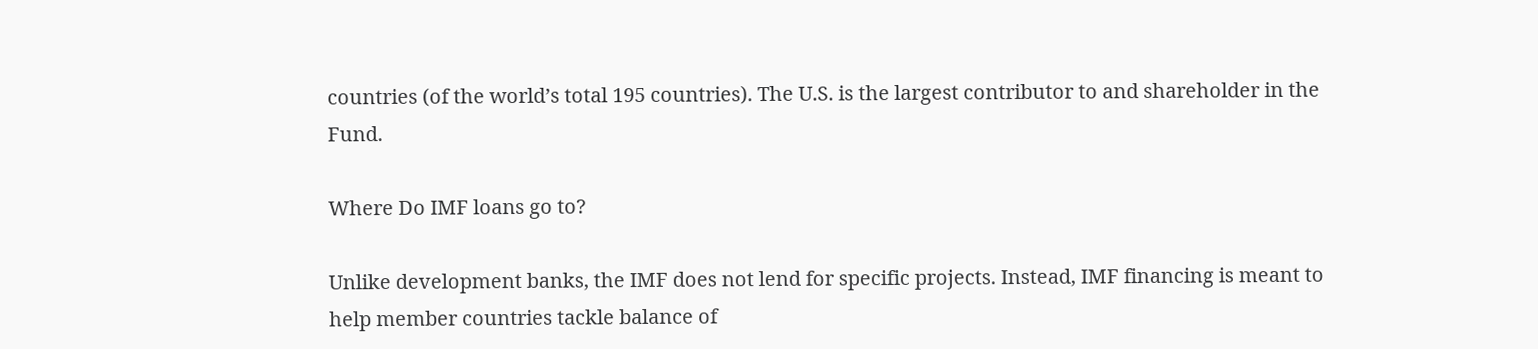countries (of the world’s total 195 countries). The U.S. is the largest contributor to and shareholder in the Fund.

Where Do IMF loans go to?

Unlike development banks, the IMF does not lend for specific projects. Instead, IMF financing is meant to help member countries tackle balance of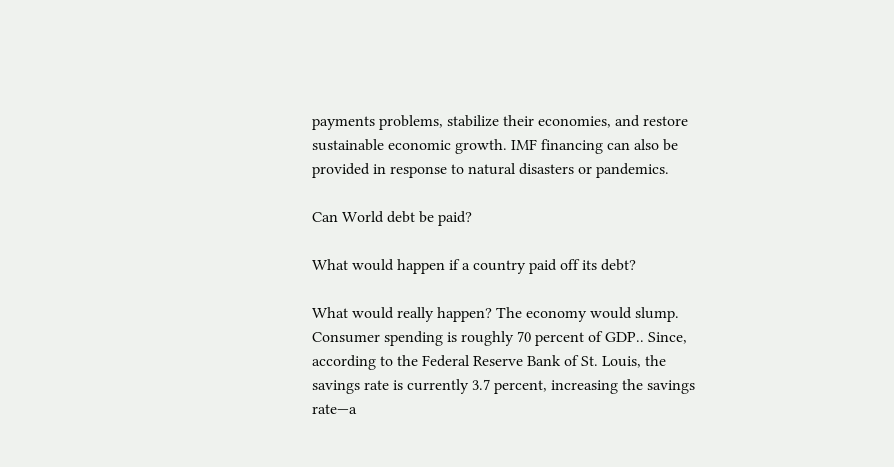payments problems, stabilize their economies, and restore sustainable economic growth. IMF financing can also be provided in response to natural disasters or pandemics.

Can World debt be paid?

What would happen if a country paid off its debt?

What would really happen? The economy would slump. Consumer spending is roughly 70 percent of GDP.. Since, according to the Federal Reserve Bank of St. Louis, the savings rate is currently 3.7 percent, increasing the savings rate—a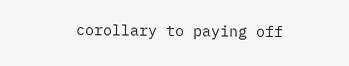corollary to paying off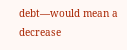debt—would mean a decrease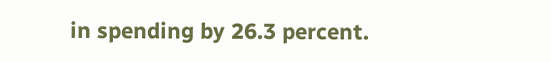in spending by 26.3 percent.